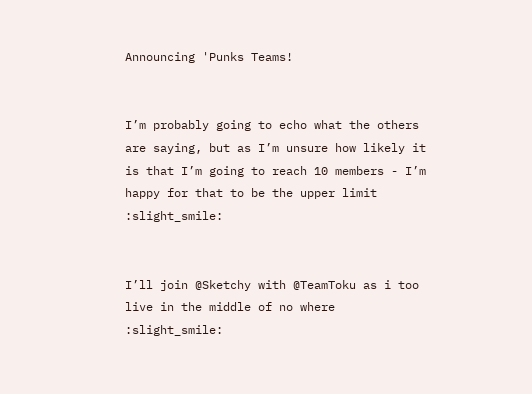Announcing 'Punks Teams!


I’m probably going to echo what the others are saying, but as I’m unsure how likely it is that I’m going to reach 10 members - I’m happy for that to be the upper limit :slight_smile:


I’ll join @Sketchy with @TeamToku as i too live in the middle of no where :slight_smile: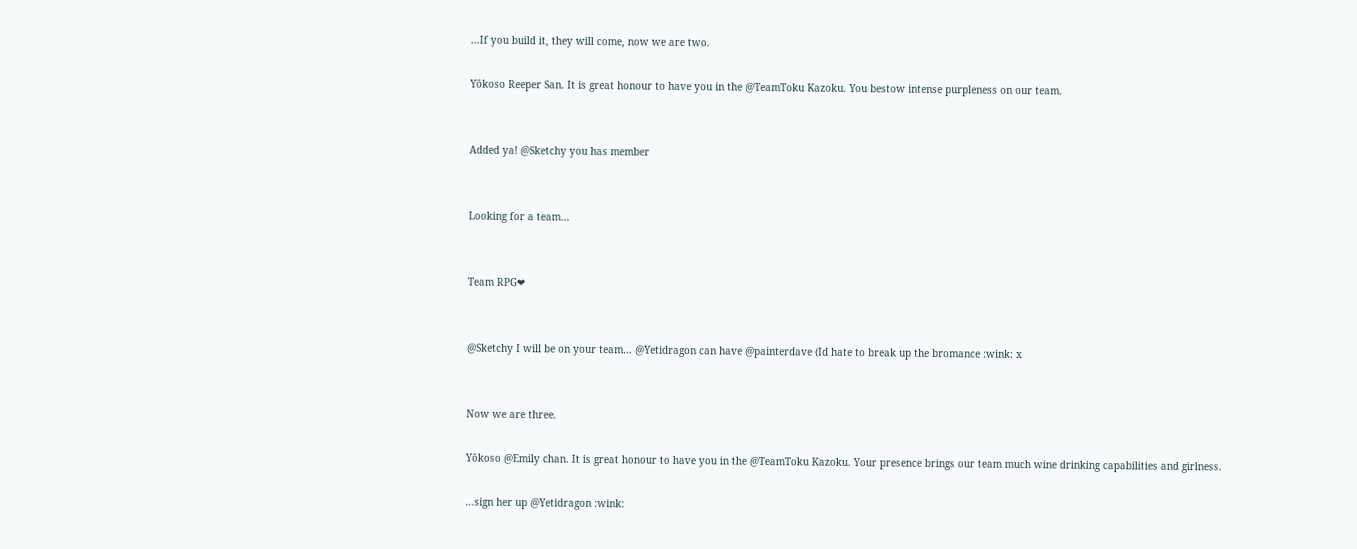…If you build it, they will come, now we are two.

Yōkoso Reeper San. It is great honour to have you in the @TeamToku Kazoku. You bestow intense purpleness on our team.


Added ya! @Sketchy you has member


Looking for a team…


Team RPG❤


@Sketchy I will be on your team… @Yetidragon can have @painterdave (Id hate to break up the bromance :wink: x


Now we are three.

Yōkoso @Emily chan. It is great honour to have you in the @TeamToku Kazoku. Your presence brings our team much wine drinking capabilities and girlness.

…sign her up @Yetidragon :wink: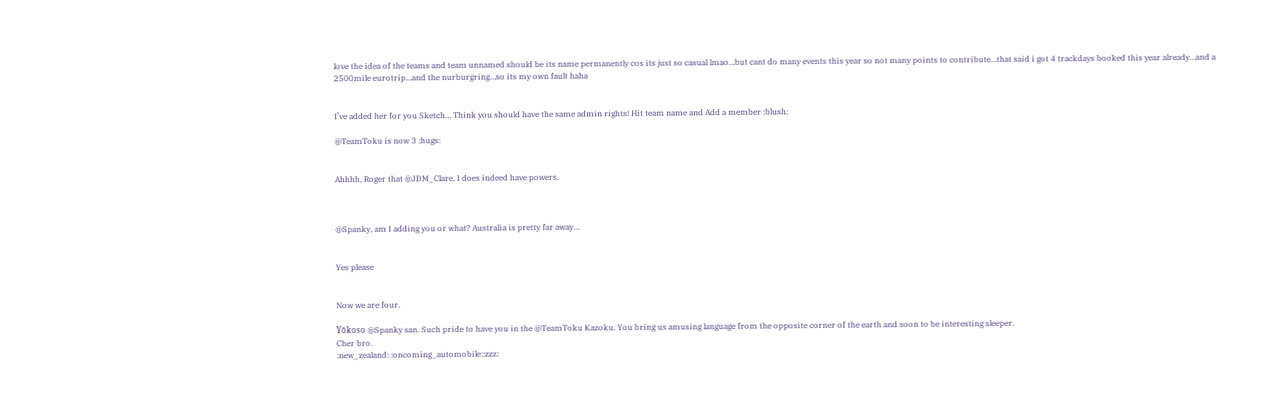love the idea of the teams and team unnamed should be its name permanently cos its just so casual lmao…but cant do many events this year so not many points to contribute…that said i got 4 trackdays booked this year already…and a 2500mile eurotrip…and the nurburgring…so its my own fault haha


I’ve added her for you Sketch… Think you should have the same admin rights! Hit team name and Add a member :blush:

@TeamToku is now 3 :hugs:


Ahhhh, Roger that @JDM_Clare, I does indeed have powers.



@Spanky, am I adding you or what? Australia is pretty far away…


Yes please


Now we are four.

Yōkoso @Spanky san. Such pride to have you in the @TeamToku Kazoku. You bring us amusing language from the opposite corner of the earth and soon to be interesting sleeper.
Cher bro.
:new_zealand: :oncoming_automobile::zzz: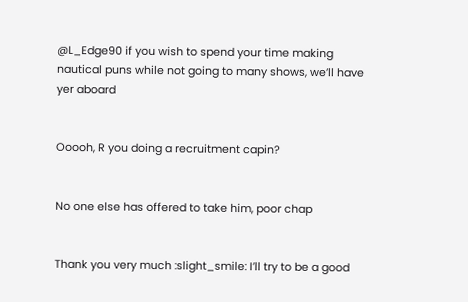@L_Edge90 if you wish to spend your time making nautical puns while not going to many shows, we’ll have yer aboard


Ooooh, R you doing a recruitment capin?


No one else has offered to take him, poor chap


Thank you very much :slight_smile: I’ll try to be a good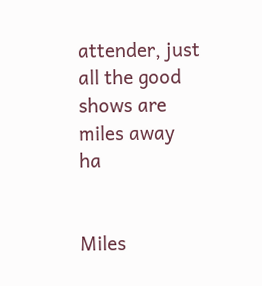attender, just all the good shows are miles away ha


Miles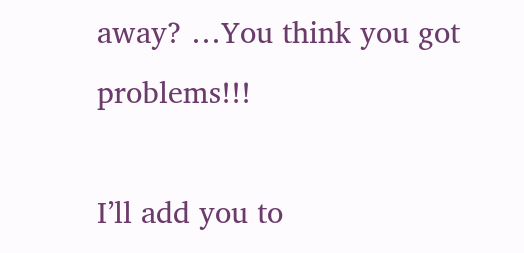away? …You think you got problems!!!

I’ll add you to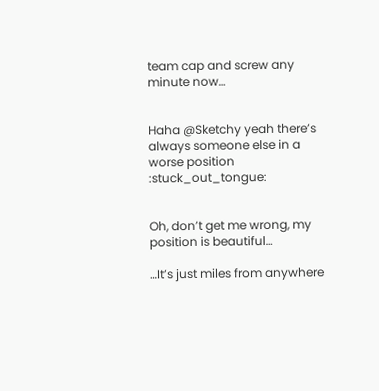team cap and screw any minute now…


Haha @Sketchy yeah there’s always someone else in a worse position :stuck_out_tongue:


Oh, don’t get me wrong, my position is beautiful…

…It’s just miles from anywhere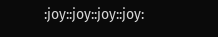:joy::joy::joy::joy: